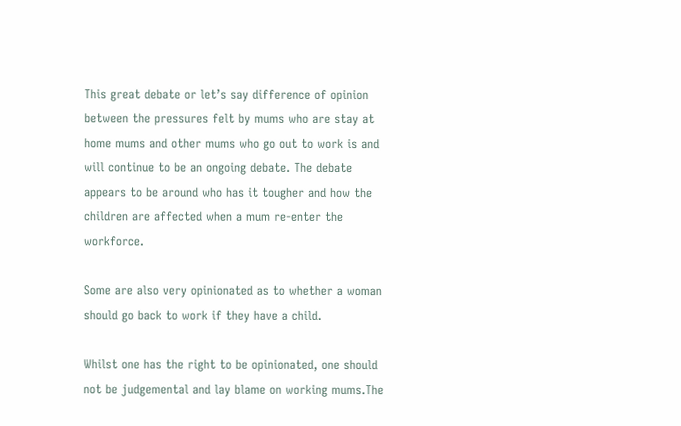This great debate or let’s say difference of opinion between the pressures felt by mums who are stay at home mums and other mums who go out to work is and will continue to be an ongoing debate. The debate appears to be around who has it tougher and how the children are affected when a mum re-enter the workforce.

Some are also very opinionated as to whether a woman should go back to work if they have a child.

Whilst one has the right to be opinionated, one should not be judgemental and lay blame on working mums.The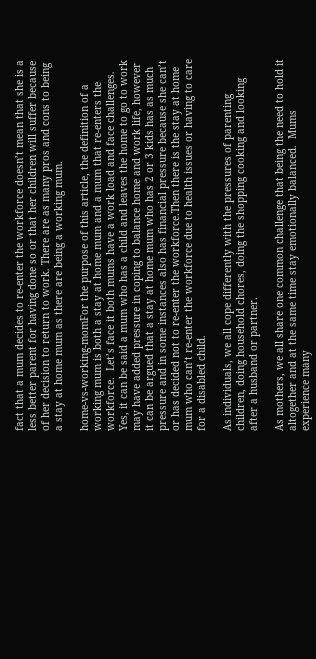fact that a mum decides to re-enter the workforce doesn’t mean that she is a less better parent for having done so or that her children will suffer because of her decision to return to work. There are as many pros and cons to being a stay at home mum as there are being a working mum.

home-vs-working-momFor the purpose of this article, the definition of a working mum is both a stay at home mum and a mum that re-enters the workforce.  Let’s face it both mums have a work load and face challenges. Yes, it can be said a mum who has a child and leaves the home to go to work may have added pressure in coping to balance home and work life, however it can be argued that a stay at home mum who has 2 or 3 kids has as much pressure and in some instances also has financial pressure because she can’t or has decided not to re-enter the workforce.Then there is the stay at home mum who can’t re-enter the workforce due to health issues or having to care for a disabled child.

As individuals, we all cope differently with the pressures of parenting children, doing household chores, doing the shopping cooking and looking after a husband or partner.

As mothers, we all share one common challenge that being the need to hold it altogether and at the same time stay emotionally balanced.  Mums experience many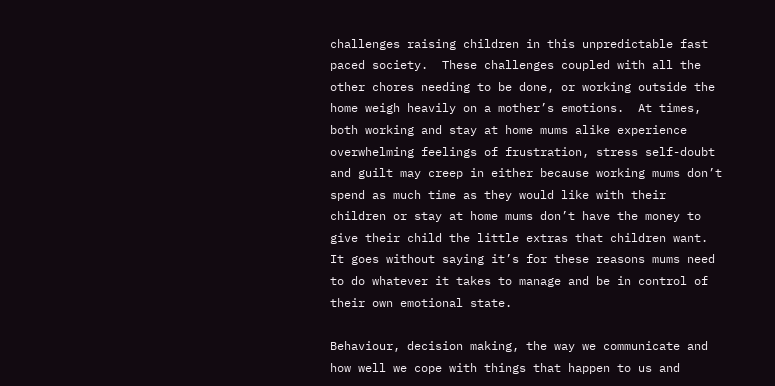challenges raising children in this unpredictable fast paced society.  These challenges coupled with all the other chores needing to be done, or working outside the home weigh heavily on a mother’s emotions.  At times, both working and stay at home mums alike experience overwhelming feelings of frustration, stress self-doubt and guilt may creep in either because working mums don’t spend as much time as they would like with their children or stay at home mums don’t have the money to give their child the little extras that children want. It goes without saying it’s for these reasons mums need to do whatever it takes to manage and be in control of their own emotional state.

Behaviour, decision making, the way we communicate and how well we cope with things that happen to us and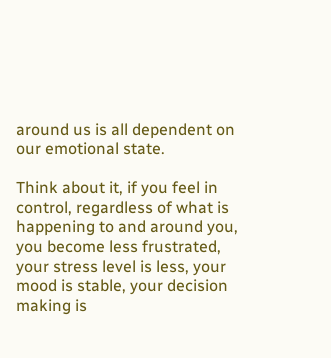around us is all dependent on our emotional state.

Think about it, if you feel in control, regardless of what is happening to and around you, you become less frustrated, your stress level is less, your mood is stable, your decision making is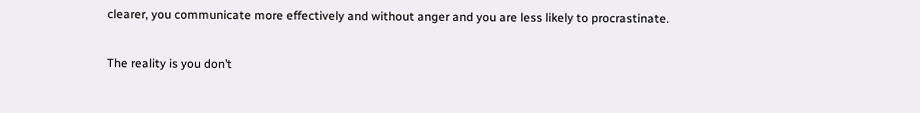clearer, you communicate more effectively and without anger and you are less likely to procrastinate.

The reality is you don’t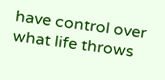have control over what life throws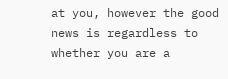at you, however the good news is regardless to whether you are a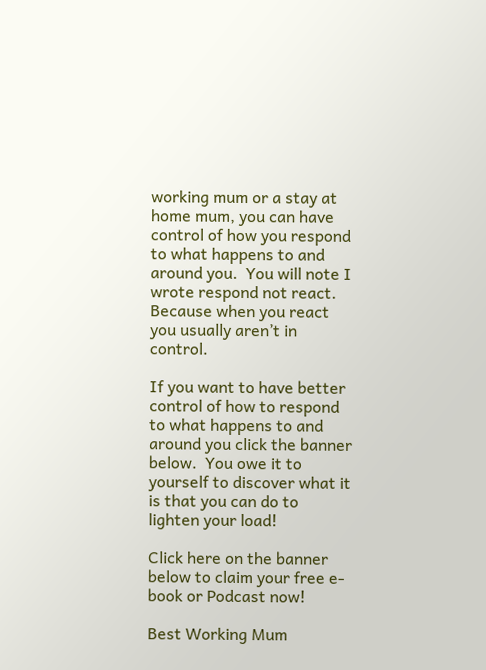working mum or a stay at home mum, you can have control of how you respond to what happens to and around you.  You will note I wrote respond not react.  Because when you react you usually aren’t in control.

If you want to have better control of how to respond to what happens to and around you click the banner below.  You owe it to yourself to discover what it is that you can do to lighten your load!

Click here on the banner below to claim your free e-book or Podcast now!

Best Working Mum